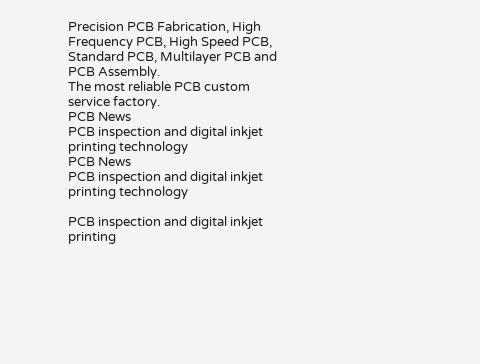Precision PCB Fabrication, High Frequency PCB, High Speed PCB, Standard PCB, Multilayer PCB and PCB Assembly.
The most reliable PCB custom service factory.
PCB News
PCB inspection and digital inkjet printing technology
PCB News
PCB inspection and digital inkjet printing technology

PCB inspection and digital inkjet printing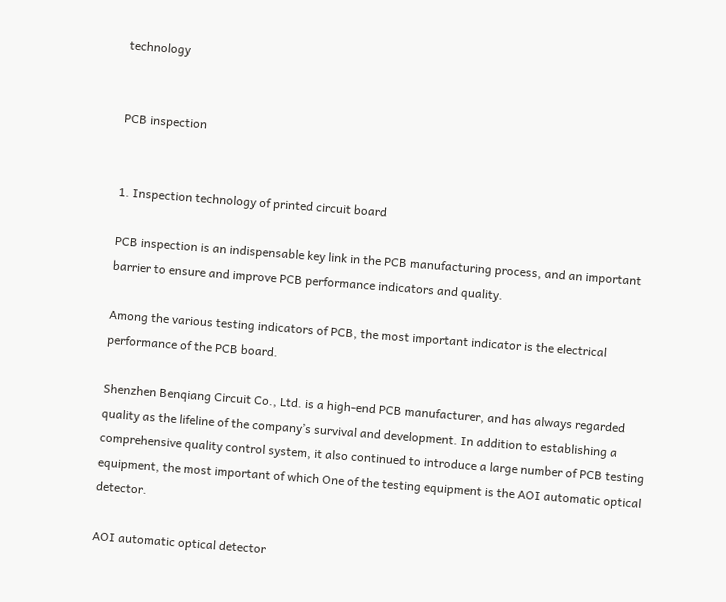technology


PCB inspection


1. Inspection technology of printed circuit board

PCB inspection is an indispensable key link in the PCB manufacturing process, and an important barrier to ensure and improve PCB performance indicators and quality.

Among the various testing indicators of PCB, the most important indicator is the electrical performance of the PCB board.

Shenzhen Benqiang Circuit Co., Ltd. is a high-end PCB manufacturer, and has always regarded quality as the lifeline of the company’s survival and development. In addition to establishing a comprehensive quality control system, it also continued to introduce a large number of PCB testing equipment, the most important of which One of the testing equipment is the AOI automatic optical detector.

AOI automatic optical detector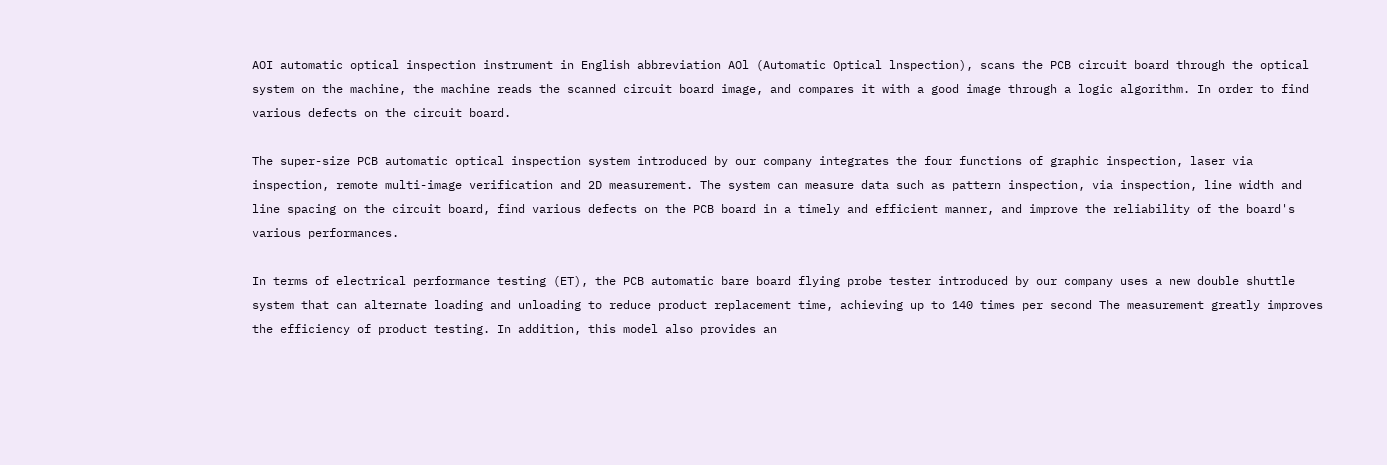AOI automatic optical inspection instrument in English abbreviation AOl (Automatic Optical lnspection), scans the PCB circuit board through the optical system on the machine, the machine reads the scanned circuit board image, and compares it with a good image through a logic algorithm. In order to find various defects on the circuit board.

The super-size PCB automatic optical inspection system introduced by our company integrates the four functions of graphic inspection, laser via inspection, remote multi-image verification and 2D measurement. The system can measure data such as pattern inspection, via inspection, line width and line spacing on the circuit board, find various defects on the PCB board in a timely and efficient manner, and improve the reliability of the board's various performances.

In terms of electrical performance testing (ET), the PCB automatic bare board flying probe tester introduced by our company uses a new double shuttle system that can alternate loading and unloading to reduce product replacement time, achieving up to 140 times per second The measurement greatly improves the efficiency of product testing. In addition, this model also provides an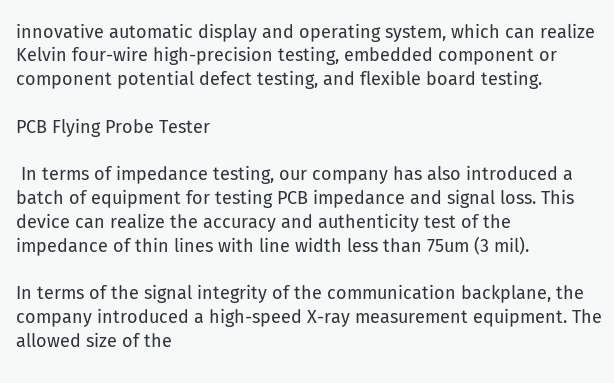innovative automatic display and operating system, which can realize Kelvin four-wire high-precision testing, embedded component or component potential defect testing, and flexible board testing.

PCB Flying Probe Tester

 In terms of impedance testing, our company has also introduced a batch of equipment for testing PCB impedance and signal loss. This device can realize the accuracy and authenticity test of the impedance of thin lines with line width less than 75um (3 mil).

In terms of the signal integrity of the communication backplane, the company introduced a high-speed X-ray measurement equipment. The allowed size of the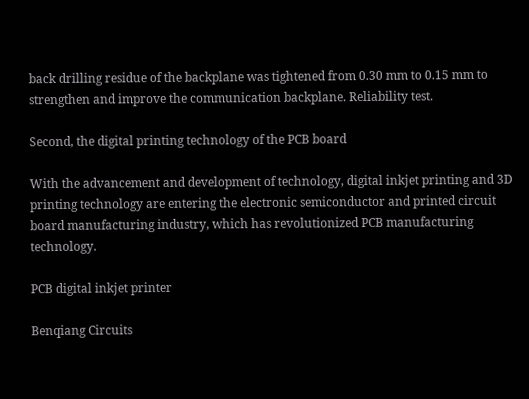back drilling residue of the backplane was tightened from 0.30 mm to 0.15 mm to strengthen and improve the communication backplane. Reliability test.

Second, the digital printing technology of the PCB board

With the advancement and development of technology, digital inkjet printing and 3D printing technology are entering the electronic semiconductor and printed circuit board manufacturing industry, which has revolutionized PCB manufacturing technology.

PCB digital inkjet printer

Benqiang Circuits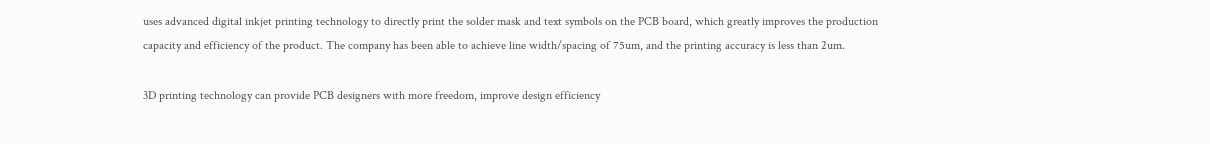uses advanced digital inkjet printing technology to directly print the solder mask and text symbols on the PCB board, which greatly improves the production capacity and efficiency of the product. The company has been able to achieve line width/spacing of 75um, and the printing accuracy is less than 2um.

3D printing technology can provide PCB designers with more freedom, improve design efficiency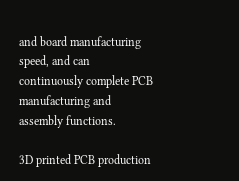and board manufacturing speed, and can continuously complete PCB manufacturing and assembly functions.

3D printed PCB production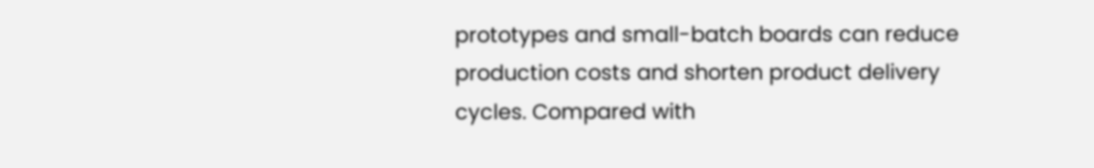prototypes and small-batch boards can reduce production costs and shorten product delivery cycles. Compared with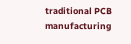traditional PCB manufacturing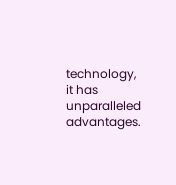technology, it has unparalleled advantages.